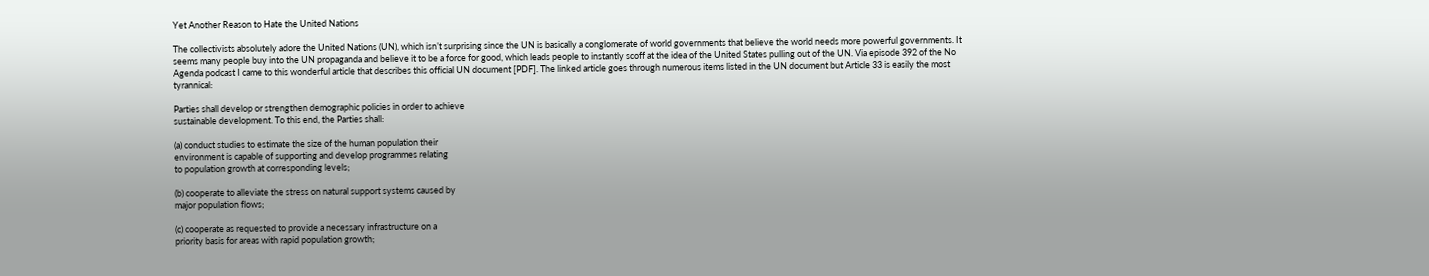Yet Another Reason to Hate the United Nations

The collectivists absolutely adore the United Nations (UN), which isn’t surprising since the UN is basically a conglomerate of world governments that believe the world needs more powerful governments. It seems many people buy into the UN propaganda and believe it to be a force for good, which leads people to instantly scoff at the idea of the United States pulling out of the UN. Via episode 392 of the No Agenda podcast I came to this wonderful article that describes this official UN document [PDF]. The linked article goes through numerous items listed in the UN document but Article 33 is easily the most tyrannical:

Parties shall develop or strengthen demographic policies in order to achieve
sustainable development. To this end, the Parties shall:

(a) conduct studies to estimate the size of the human population their
environment is capable of supporting and develop programmes relating
to population growth at corresponding levels;

(b) cooperate to alleviate the stress on natural support systems caused by
major population flows;

(c) cooperate as requested to provide a necessary infrastructure on a
priority basis for areas with rapid population growth;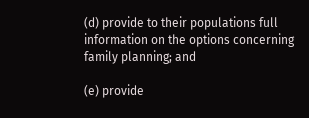(d) provide to their populations full information on the options concerning
family planning; and

(e) provide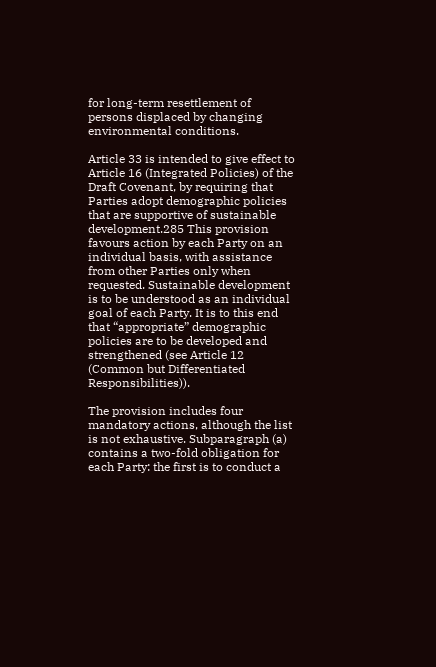for long-term resettlement of persons displaced by changing
environmental conditions.

Article 33 is intended to give effect to Article 16 (Integrated Policies) of the Draft Covenant, by requiring that Parties adopt demographic policies that are supportive of sustainable development.285 This provision favours action by each Party on an individual basis, with assistance from other Parties only when requested. Sustainable development is to be understood as an individual goal of each Party. It is to this end that “appropriate” demographic policies are to be developed and strengthened (see Article 12 (Common but Differentiated Responsibilities)).

The provision includes four mandatory actions, although the list is not exhaustive. Subparagraph (a) contains a two-fold obligation for each Party: the first is to conduct a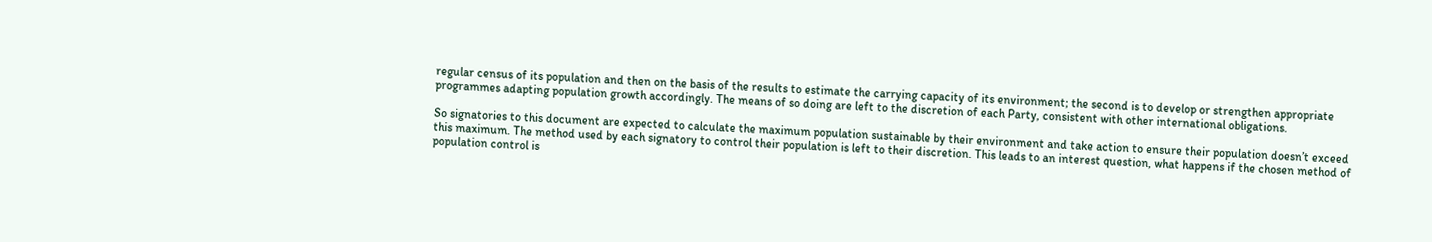regular census of its population and then on the basis of the results to estimate the carrying capacity of its environment; the second is to develop or strengthen appropriate programmes adapting population growth accordingly. The means of so doing are left to the discretion of each Party, consistent with other international obligations.

So signatories to this document are expected to calculate the maximum population sustainable by their environment and take action to ensure their population doesn’t exceed this maximum. The method used by each signatory to control their population is left to their discretion. This leads to an interest question, what happens if the chosen method of population control is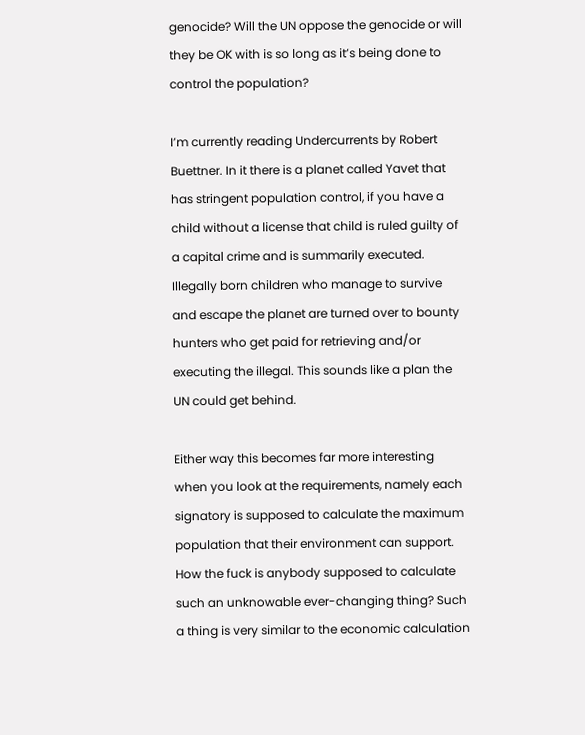genocide? Will the UN oppose the genocide or will they be OK with is so long as it’s being done to control the population?

I’m currently reading Undercurrents by Robert Buettner. In it there is a planet called Yavet that has stringent population control, if you have a child without a license that child is ruled guilty of a capital crime and is summarily executed. Illegally born children who manage to survive and escape the planet are turned over to bounty hunters who get paid for retrieving and/or executing the illegal. This sounds like a plan the UN could get behind.

Either way this becomes far more interesting when you look at the requirements, namely each signatory is supposed to calculate the maximum population that their environment can support. How the fuck is anybody supposed to calculate such an unknowable ever-changing thing? Such a thing is very similar to the economic calculation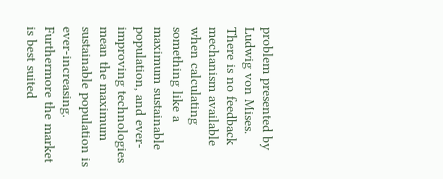problem presented by Ludwig von Mises. There is no feedback mechanism available when calculating something like a maximum sustainable population, and ever-improving technologies mean the maximum sustainable population is ever-increasing. Furthermore the market is best suited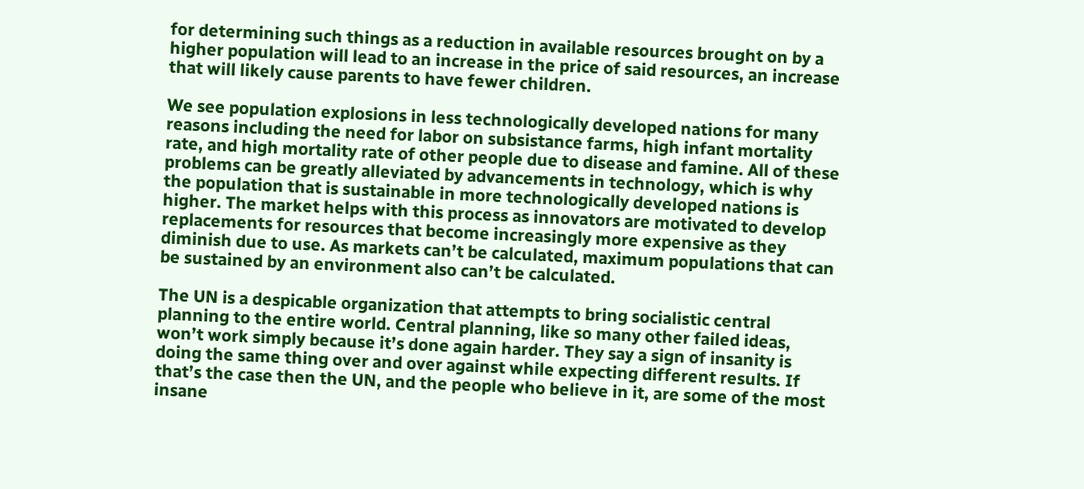for determining such things as a reduction in available resources brought on by a higher population will lead to an increase in the price of said resources, an increase that will likely cause parents to have fewer children.

We see population explosions in less technologically developed nations for many reasons including the need for labor on subsistance farms, high infant mortality rate, and high mortality rate of other people due to disease and famine. All of these problems can be greatly alleviated by advancements in technology, which is why the population that is sustainable in more technologically developed nations is higher. The market helps with this process as innovators are motivated to develop replacements for resources that become increasingly more expensive as they diminish due to use. As markets can’t be calculated, maximum populations that can be sustained by an environment also can’t be calculated.

The UN is a despicable organization that attempts to bring socialistic central planning to the entire world. Central planning, like so many other failed ideas, won’t work simply because it’s done again harder. They say a sign of insanity is doing the same thing over and over against while expecting different results. If that’s the case then the UN, and the people who believe in it, are some of the most insane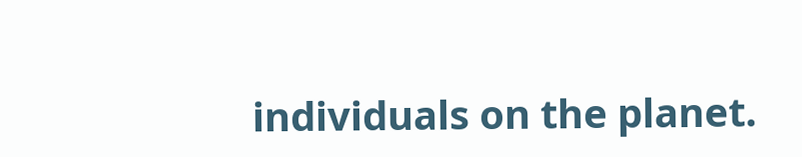individuals on the planet.